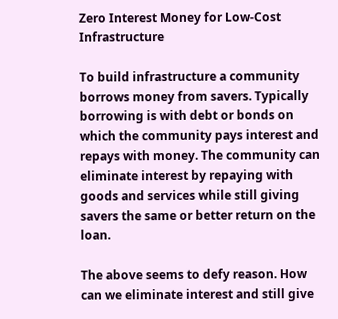Zero Interest Money for Low-Cost Infrastructure

To build infrastructure a community borrows money from savers. Typically borrowing is with debt or bonds on which the community pays interest and repays with money. The community can eliminate interest by repaying with goods and services while still giving savers the same or better return on the loan.

The above seems to defy reason. How can we eliminate interest and still give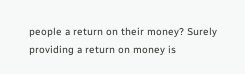people a return on their money? Surely providing a return on money is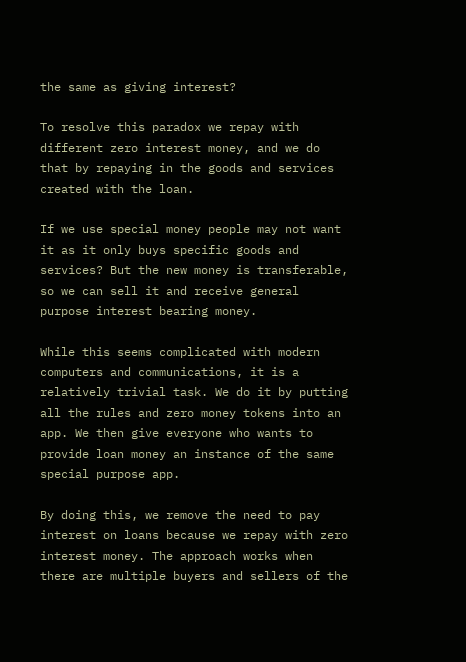the same as giving interest?

To resolve this paradox we repay with different zero interest money, and we do that by repaying in the goods and services created with the loan.

If we use special money people may not want it as it only buys specific goods and services? But the new money is transferable, so we can sell it and receive general purpose interest bearing money.

While this seems complicated with modern computers and communications, it is a relatively trivial task. We do it by putting all the rules and zero money tokens into an app. We then give everyone who wants to provide loan money an instance of the same special purpose app.

By doing this, we remove the need to pay interest on loans because we repay with zero interest money. The approach works when there are multiple buyers and sellers of the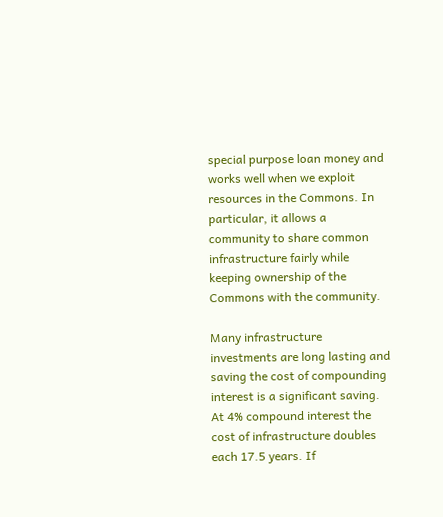special purpose loan money and works well when we exploit resources in the Commons. In particular, it allows a community to share common infrastructure fairly while keeping ownership of the Commons with the community.

Many infrastructure investments are long lasting and saving the cost of compounding interest is a significant saving. At 4% compound interest the cost of infrastructure doubles each 17.5 years. If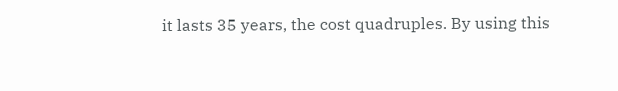it lasts 35 years, the cost quadruples. By using this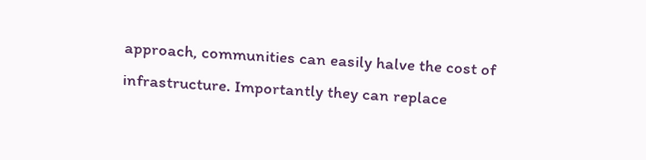approach, communities can easily halve the cost of infrastructure. Importantly they can replace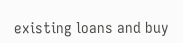existing loans and buy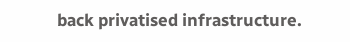back privatised infrastructure.